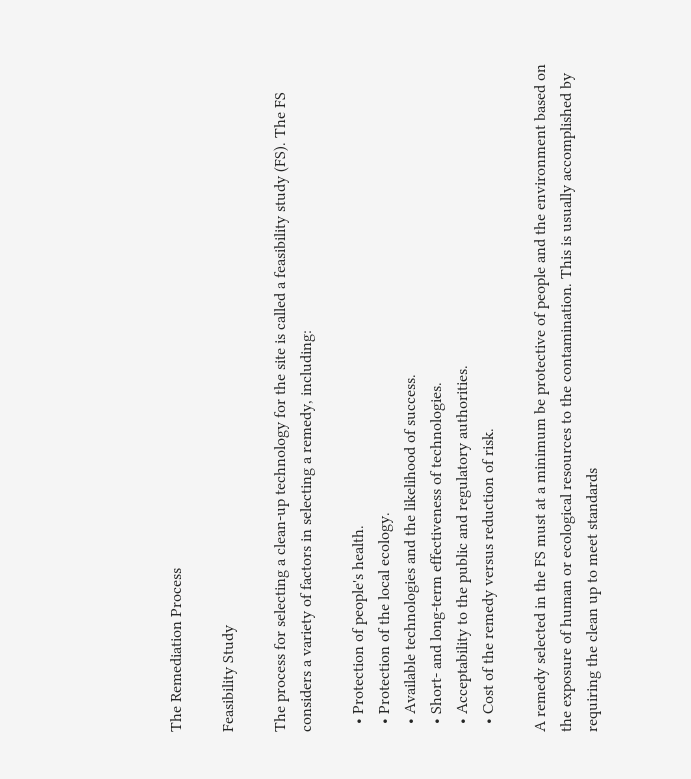The Remediation Process

Feasibility Study

The process for selecting a clean-up technology for the site is called a feasibility study (FS). The FS considers a variety of factors in selecting a remedy, including:

  • Protection of people's health.
  • Protection of the local ecology.
  • Available technologies and the likelihood of success.
  • Short- and long-term effectiveness of technologies.
  • Acceptability to the public and regulatory authorities.
  • Cost of the remedy versus reduction of risk.

A remedy selected in the FS must at a minimum be protective of people and the environment based on the exposure of human or ecological resources to the contamination. This is usually accomplished by requiring the clean up to meet standards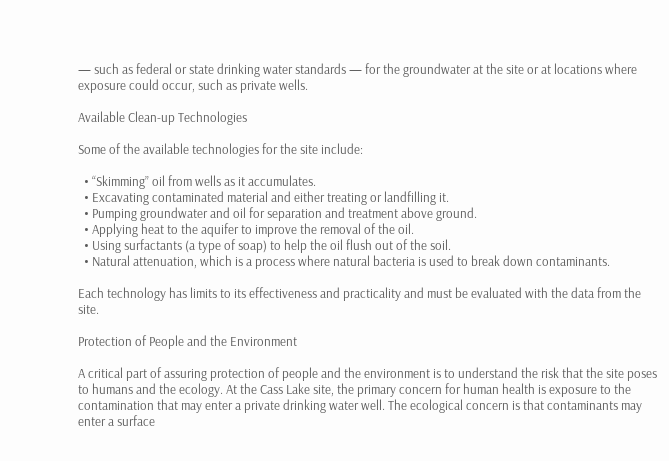— such as federal or state drinking water standards — for the groundwater at the site or at locations where exposure could occur, such as private wells.

Available Clean-up Technologies

Some of the available technologies for the site include:

  • “Skimming” oil from wells as it accumulates.
  • Excavating contaminated material and either treating or landfilling it.
  • Pumping groundwater and oil for separation and treatment above ground.
  • Applying heat to the aquifer to improve the removal of the oil.
  • Using surfactants (a type of soap) to help the oil flush out of the soil.
  • Natural attenuation, which is a process where natural bacteria is used to break down contaminants.

Each technology has limits to its effectiveness and practicality and must be evaluated with the data from the site.

Protection of People and the Environment

A critical part of assuring protection of people and the environment is to understand the risk that the site poses to humans and the ecology. At the Cass Lake site, the primary concern for human health is exposure to the contamination that may enter a private drinking water well. The ecological concern is that contaminants may enter a surface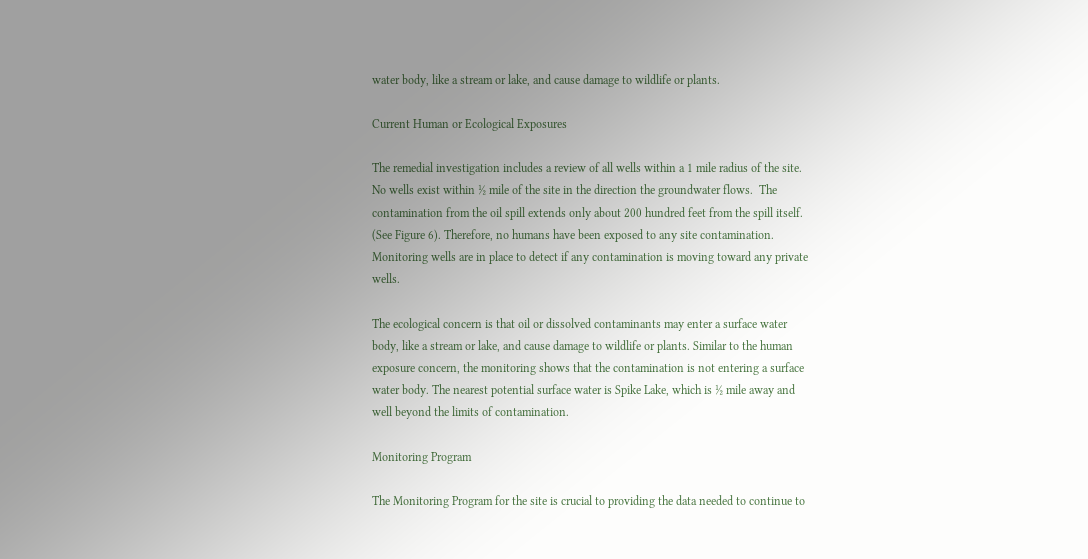water body, like a stream or lake, and cause damage to wildlife or plants.

Current Human or Ecological Exposures

The remedial investigation includes a review of all wells within a 1 mile radius of the site. No wells exist within ½ mile of the site in the direction the groundwater flows.  The contamination from the oil spill extends only about 200 hundred feet from the spill itself. (See Figure 6). Therefore, no humans have been exposed to any site contamination. Monitoring wells are in place to detect if any contamination is moving toward any private wells.

The ecological concern is that oil or dissolved contaminants may enter a surface water body, like a stream or lake, and cause damage to wildlife or plants. Similar to the human exposure concern, the monitoring shows that the contamination is not entering a surface water body. The nearest potential surface water is Spike Lake, which is ½ mile away and well beyond the limits of contamination.

Monitoring Program

The Monitoring Program for the site is crucial to providing the data needed to continue to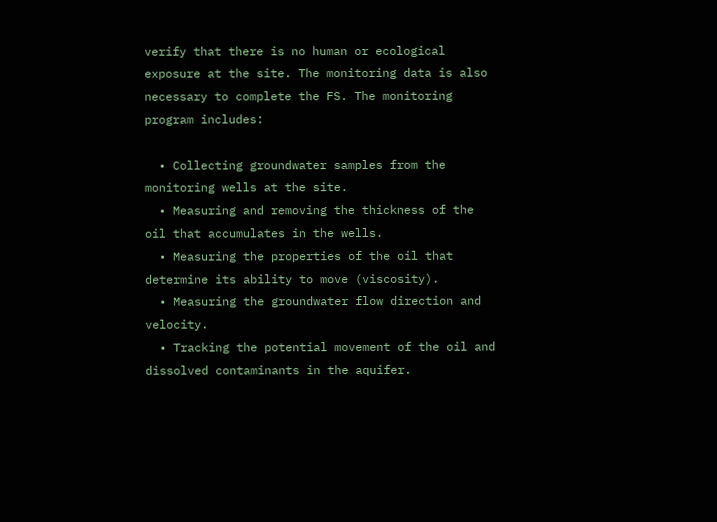verify that there is no human or ecological exposure at the site. The monitoring data is also necessary to complete the FS. The monitoring program includes:

  • Collecting groundwater samples from the monitoring wells at the site.
  • Measuring and removing the thickness of the oil that accumulates in the wells.
  • Measuring the properties of the oil that determine its ability to move (viscosity).
  • Measuring the groundwater flow direction and velocity.
  • Tracking the potential movement of the oil and dissolved contaminants in the aquifer.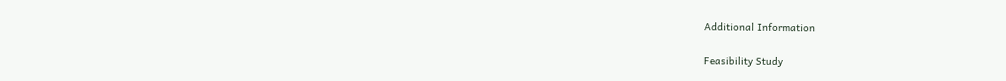Additional Information

Feasibility Study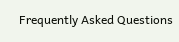Frequently Asked Questions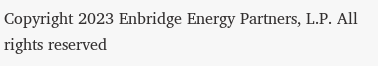Copyright 2023 Enbridge Energy Partners, L.P. All rights reserved